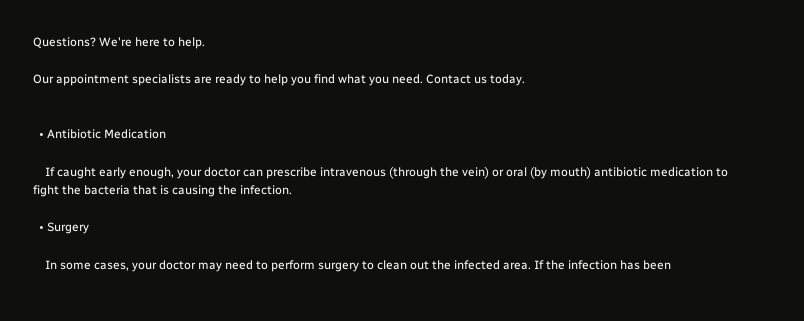Questions? We're here to help.

Our appointment specialists are ready to help you find what you need. Contact us today.


  • Antibiotic Medication

    If caught early enough, your doctor can prescribe intravenous (through the vein) or oral (by mouth) antibiotic medication to fight the bacteria that is causing the infection.

  • Surgery

    In some cases, your doctor may need to perform surgery to clean out the infected area. If the infection has been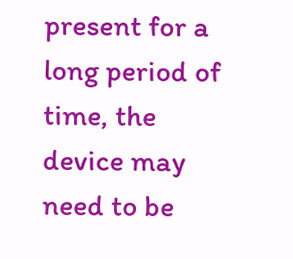present for a long period of time, the device may need to be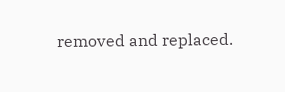removed and replaced.